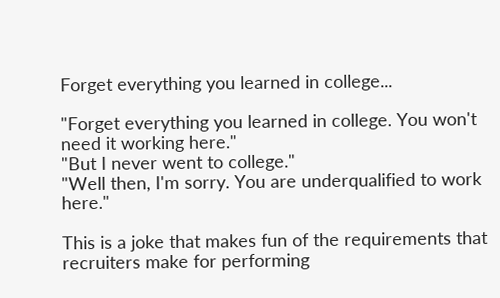Forget everything you learned in college...

"Forget everything you learned in college. You won't need it working here."
"But I never went to college."
"Well then, I'm sorry. You are underqualified to work here."

This is a joke that makes fun of the requirements that recruiters make for performing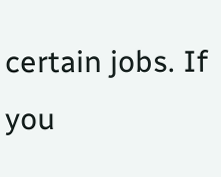certain jobs. If you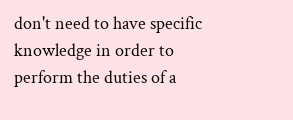don't need to have specific knowledge in order to perform the duties of a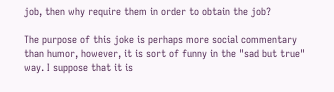job, then why require them in order to obtain the job?

The purpose of this joke is perhaps more social commentary than humor, however, it is sort of funny in the "sad but true" way. I suppose that it is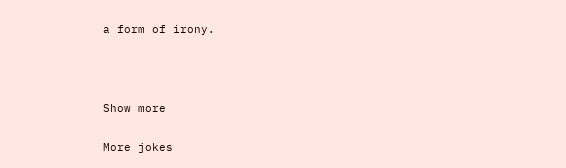a form of irony.



Show more

More jokes